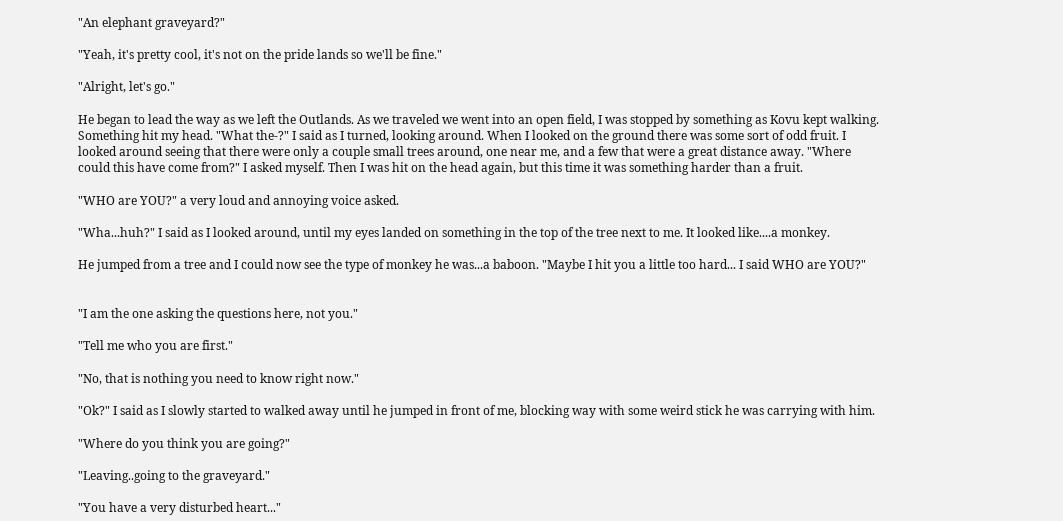"An elephant graveyard?"

"Yeah, it's pretty cool, it's not on the pride lands so we'll be fine."

"Alright, let's go."

He began to lead the way as we left the Outlands. As we traveled we went into an open field, I was stopped by something as Kovu kept walking. Something hit my head. "What the-?" I said as I turned, looking around. When I looked on the ground there was some sort of odd fruit. I looked around seeing that there were only a couple small trees around, one near me, and a few that were a great distance away. "Where could this have come from?" I asked myself. Then I was hit on the head again, but this time it was something harder than a fruit.

"WHO are YOU?" a very loud and annoying voice asked.

"Wha...huh?" I said as I looked around, until my eyes landed on something in the top of the tree next to me. It looked like....a monkey.

He jumped from a tree and I could now see the type of monkey he was...a baboon. "Maybe I hit you a little too hard... I said WHO are YOU?"


"I am the one asking the questions here, not you."

"Tell me who you are first."

"No, that is nothing you need to know right now."

"Ok?" I said as I slowly started to walked away until he jumped in front of me, blocking way with some weird stick he was carrying with him.

"Where do you think you are going?"

"Leaving..going to the graveyard."

"You have a very disturbed heart..."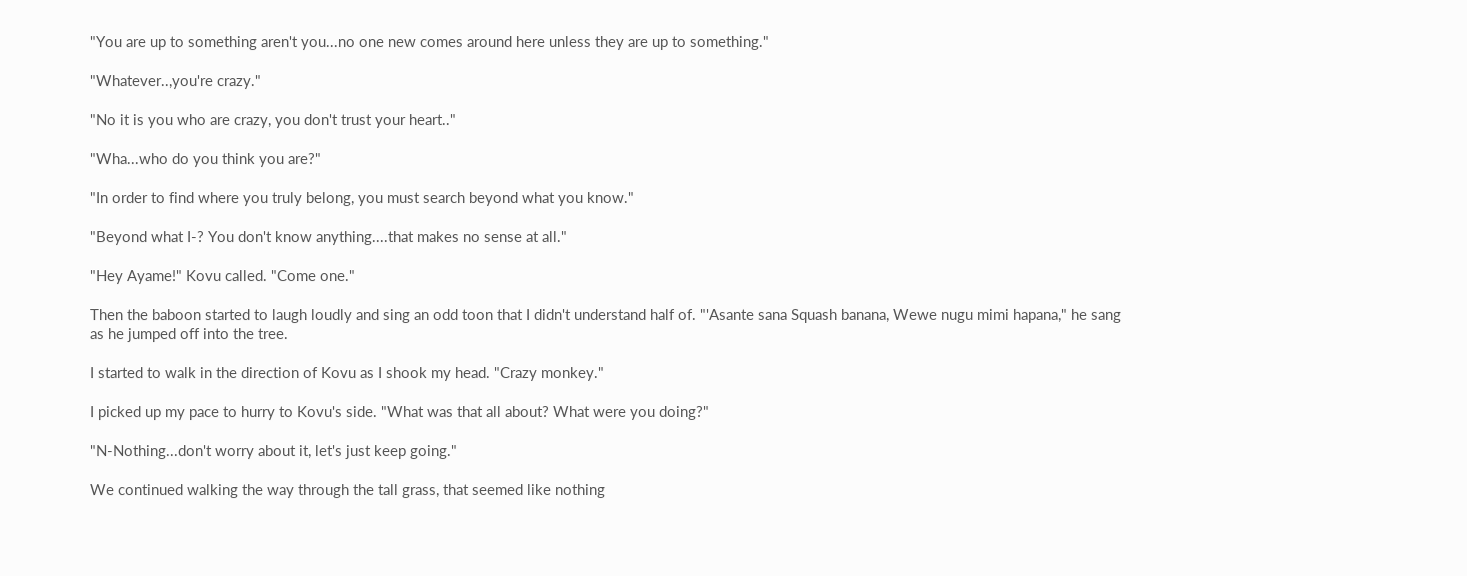"You are up to something aren't you...no one new comes around here unless they are up to something."

"Whatever..,you're crazy."

"No it is you who are crazy, you don't trust your heart.."

"Wha...who do you think you are?"

"In order to find where you truly belong, you must search beyond what you know."

"Beyond what I-? You don't know anything....that makes no sense at all."

"Hey Ayame!" Kovu called. "Come one."

Then the baboon started to laugh loudly and sing an odd toon that I didn't understand half of. "'Asante sana Squash banana, Wewe nugu mimi hapana," he sang as he jumped off into the tree.

I started to walk in the direction of Kovu as I shook my head. "Crazy monkey."

I picked up my pace to hurry to Kovu's side. "What was that all about? What were you doing?"

"N-Nothing...don't worry about it, let's just keep going."

We continued walking the way through the tall grass, that seemed like nothing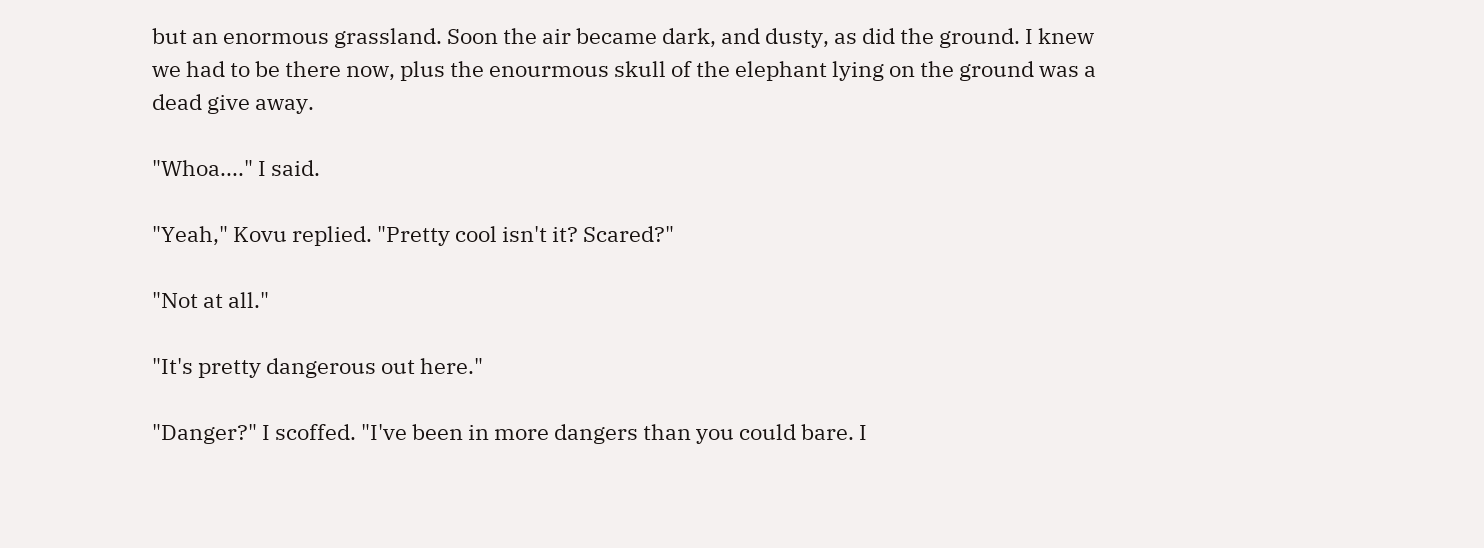but an enormous grassland. Soon the air became dark, and dusty, as did the ground. I knew we had to be there now, plus the enourmous skull of the elephant lying on the ground was a dead give away.

"Whoa...." I said.

"Yeah," Kovu replied. "Pretty cool isn't it? Scared?"

"Not at all."

"It's pretty dangerous out here."

"Danger?" I scoffed. "I've been in more dangers than you could bare. I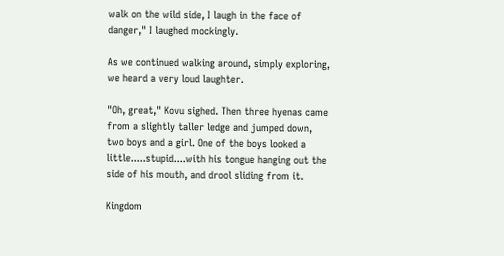walk on the wild side, I laugh in the face of danger," I laughed mockingly.

As we continued walking around, simply exploring, we heard a very loud laughter.

"Oh, great," Kovu sighed. Then three hyenas came from a slightly taller ledge and jumped down, two boys and a girl. One of the boys looked a little.....stupid....with his tongue hanging out the side of his mouth, and drool sliding from it.

Kingdom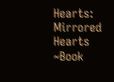Hearts: Mirrored Hearts ~Book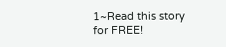1~Read this story for FREE!